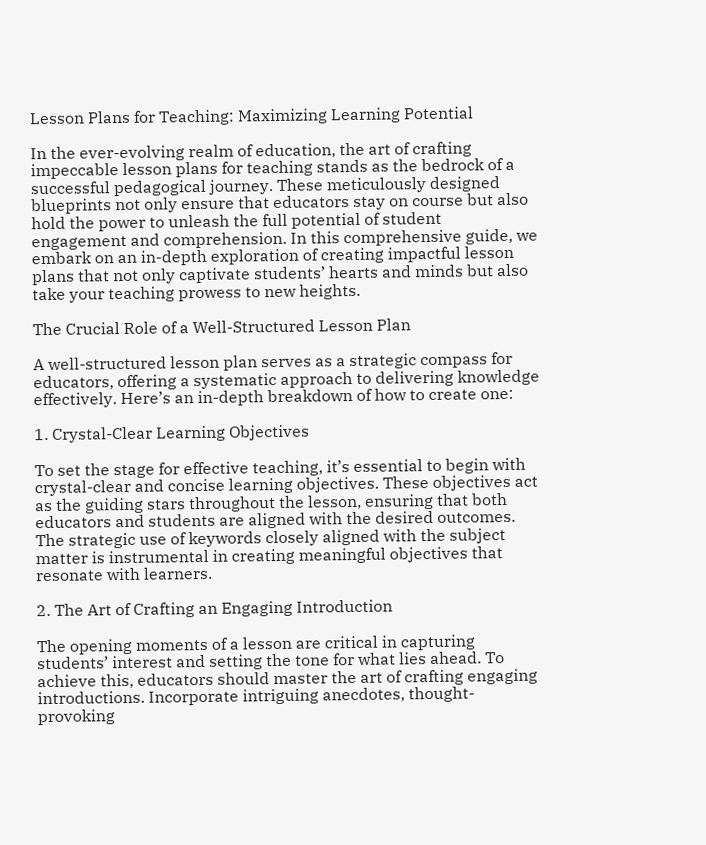Lesson Plans for Teaching: Maximizing Learning Potential

In the ever-evolving realm of education, the art of crafting impeccable lesson plans for teaching stands as the bedrock of a successful pedagogical journey. These meticulously designed blueprints not only ensure that educators stay on course but also hold the power to unleash the full potential of student engagement and comprehension. In this comprehensive guide, we embark on an in-depth exploration of creating impactful lesson plans that not only captivate students’ hearts and minds but also take your teaching prowess to new heights.

The Crucial Role of a Well-Structured Lesson Plan

A well-structured lesson plan serves as a strategic compass for educators, offering a systematic approach to delivering knowledge effectively. Here’s an in-depth breakdown of how to create one:

1. Crystal-Clear Learning Objectives

To set the stage for effective teaching, it’s essential to begin with crystal-clear and concise learning objectives. These objectives act as the guiding stars throughout the lesson, ensuring that both educators and students are aligned with the desired outcomes. The strategic use of keywords closely aligned with the subject matter is instrumental in creating meaningful objectives that resonate with learners.

2. The Art of Crafting an Engaging Introduction

The opening moments of a lesson are critical in capturing students’ interest and setting the tone for what lies ahead. To achieve this, educators should master the art of crafting engaging introductions. Incorporate intriguing anecdotes, thought-provoking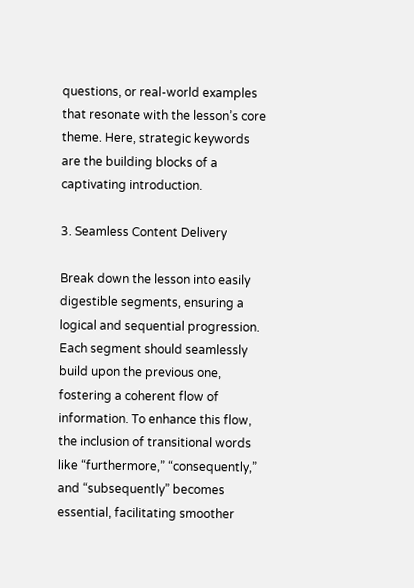questions, or real-world examples that resonate with the lesson’s core theme. Here, strategic keywords are the building blocks of a captivating introduction.

3. Seamless Content Delivery

Break down the lesson into easily digestible segments, ensuring a logical and sequential progression. Each segment should seamlessly build upon the previous one, fostering a coherent flow of information. To enhance this flow, the inclusion of transitional words like “furthermore,” “consequently,” and “subsequently” becomes essential, facilitating smoother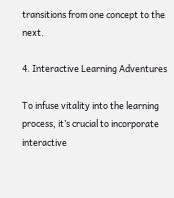transitions from one concept to the next.

4. Interactive Learning Adventures

To infuse vitality into the learning process, it’s crucial to incorporate interactive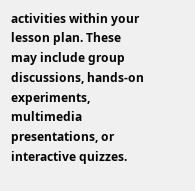activities within your lesson plan. These may include group discussions, hands-on experiments, multimedia presentations, or interactive quizzes.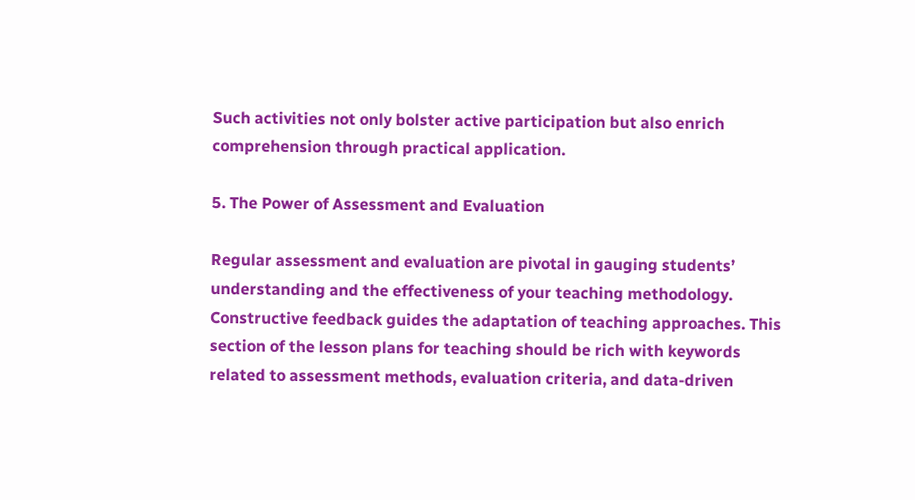Such activities not only bolster active participation but also enrich comprehension through practical application.

5. The Power of Assessment and Evaluation

Regular assessment and evaluation are pivotal in gauging students’ understanding and the effectiveness of your teaching methodology. Constructive feedback guides the adaptation of teaching approaches. This section of the lesson plans for teaching should be rich with keywords related to assessment methods, evaluation criteria, and data-driven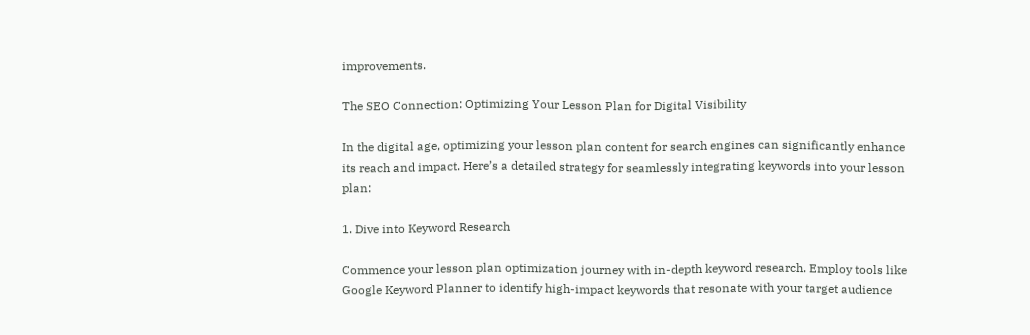improvements.

The SEO Connection: Optimizing Your Lesson Plan for Digital Visibility

In the digital age, optimizing your lesson plan content for search engines can significantly enhance its reach and impact. Here’s a detailed strategy for seamlessly integrating keywords into your lesson plan:

1. Dive into Keyword Research

Commence your lesson plan optimization journey with in-depth keyword research. Employ tools like Google Keyword Planner to identify high-impact keywords that resonate with your target audience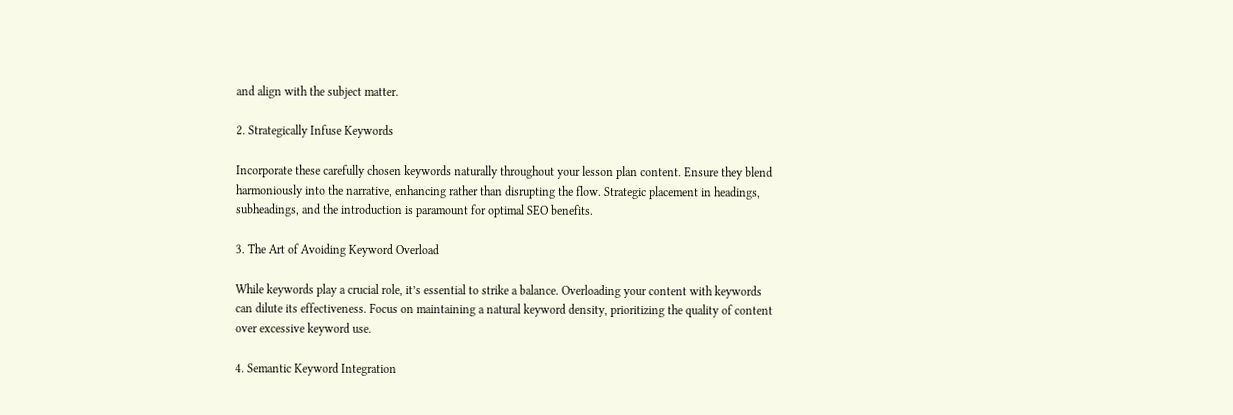and align with the subject matter.

2. Strategically Infuse Keywords

Incorporate these carefully chosen keywords naturally throughout your lesson plan content. Ensure they blend harmoniously into the narrative, enhancing rather than disrupting the flow. Strategic placement in headings, subheadings, and the introduction is paramount for optimal SEO benefits.

3. The Art of Avoiding Keyword Overload

While keywords play a crucial role, it’s essential to strike a balance. Overloading your content with keywords can dilute its effectiveness. Focus on maintaining a natural keyword density, prioritizing the quality of content over excessive keyword use.

4. Semantic Keyword Integration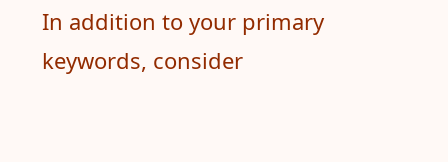In addition to your primary keywords, consider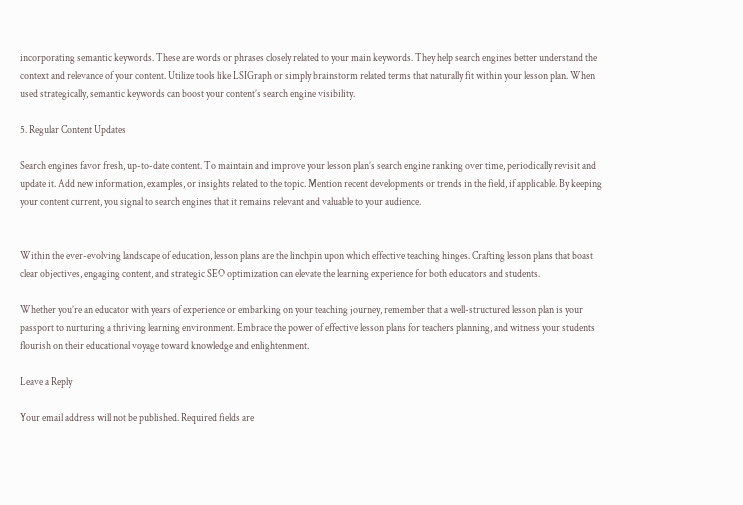incorporating semantic keywords. These are words or phrases closely related to your main keywords. They help search engines better understand the context and relevance of your content. Utilize tools like LSIGraph or simply brainstorm related terms that naturally fit within your lesson plan. When used strategically, semantic keywords can boost your content’s search engine visibility.

5. Regular Content Updates

Search engines favor fresh, up-to-date content. To maintain and improve your lesson plan’s search engine ranking over time, periodically revisit and update it. Add new information, examples, or insights related to the topic. Mention recent developments or trends in the field, if applicable. By keeping your content current, you signal to search engines that it remains relevant and valuable to your audience.


Within the ever-evolving landscape of education, lesson plans are the linchpin upon which effective teaching hinges. Crafting lesson plans that boast clear objectives, engaging content, and strategic SEO optimization can elevate the learning experience for both educators and students.

Whether you’re an educator with years of experience or embarking on your teaching journey, remember that a well-structured lesson plan is your passport to nurturing a thriving learning environment. Embrace the power of effective lesson plans for teachers planning, and witness your students flourish on their educational voyage toward knowledge and enlightenment.

Leave a Reply

Your email address will not be published. Required fields are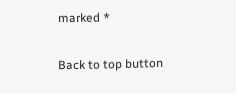marked *

Back to top button